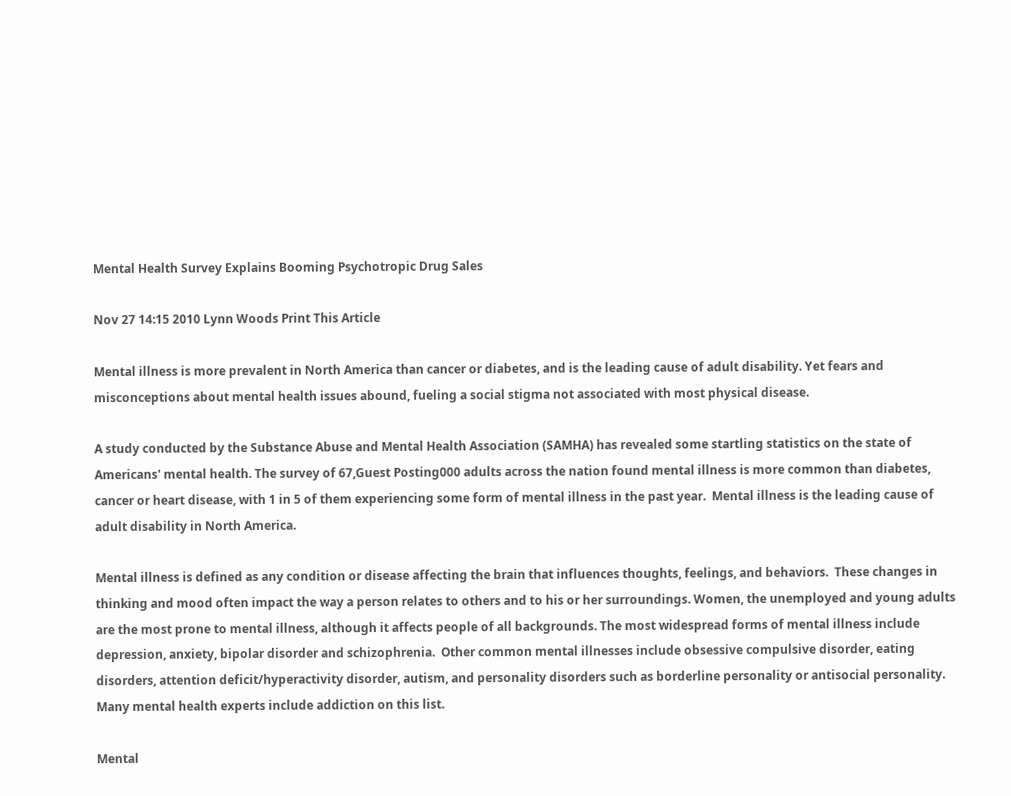Mental Health Survey Explains Booming Psychotropic Drug Sales

Nov 27 14:15 2010 Lynn Woods Print This Article

Mental illness is more prevalent in North America than cancer or diabetes, and is the leading cause of adult disability. Yet fears and misconceptions about mental health issues abound, fueling a social stigma not associated with most physical disease.

A study conducted by the Substance Abuse and Mental Health Association (SAMHA) has revealed some startling statistics on the state of Americans' mental health. The survey of 67,Guest Posting000 adults across the nation found mental illness is more common than diabetes, cancer or heart disease, with 1 in 5 of them experiencing some form of mental illness in the past year.  Mental illness is the leading cause of adult disability in North America.

Mental illness is defined as any condition or disease affecting the brain that influences thoughts, feelings, and behaviors.  These changes in thinking and mood often impact the way a person relates to others and to his or her surroundings. Women, the unemployed and young adults are the most prone to mental illness, although it affects people of all backgrounds. The most widespread forms of mental illness include depression, anxiety, bipolar disorder and schizophrenia.  Other common mental illnesses include obsessive compulsive disorder, eating disorders, attention deficit/hyperactivity disorder, autism, and personality disorders such as borderline personality or antisocial personality. Many mental health experts include addiction on this list.

Mental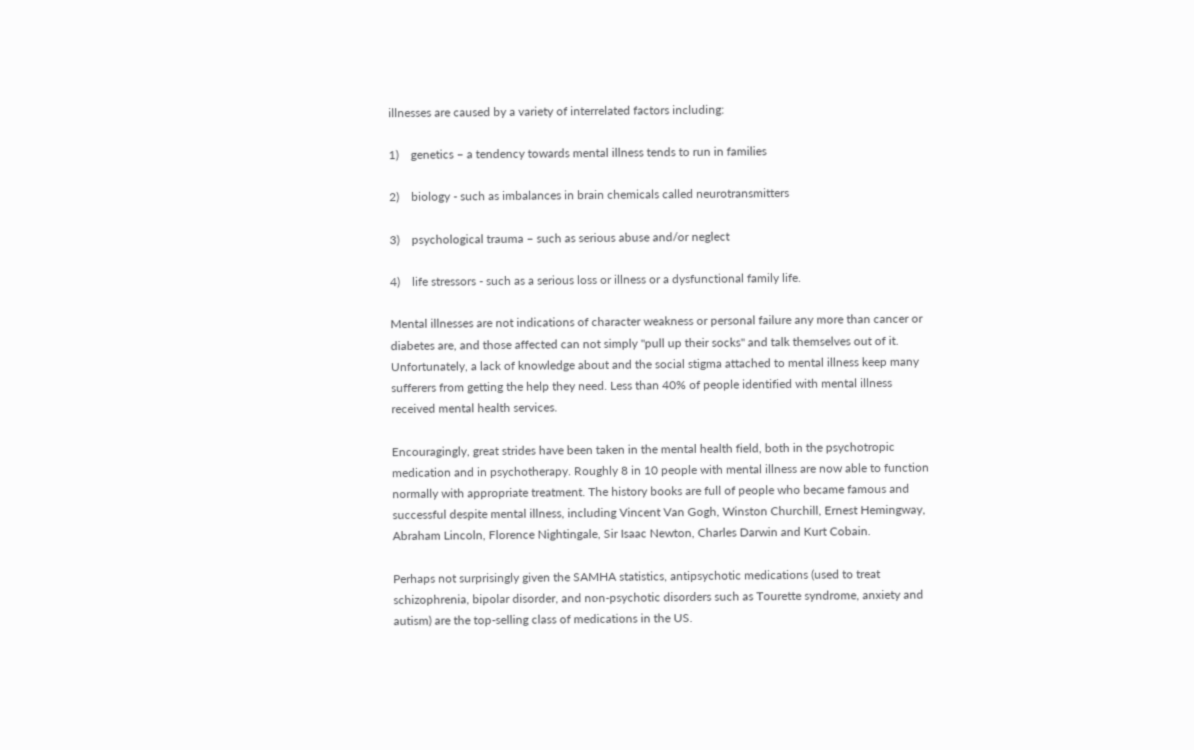illnesses are caused by a variety of interrelated factors including:

1)    genetics – a tendency towards mental illness tends to run in families

2)    biology - such as imbalances in brain chemicals called neurotransmitters

3)    psychological trauma – such as serious abuse and/or neglect

4)    life stressors - such as a serious loss or illness or a dysfunctional family life.

Mental illnesses are not indications of character weakness or personal failure any more than cancer or diabetes are, and those affected can not simply "pull up their socks" and talk themselves out of it. Unfortunately, a lack of knowledge about and the social stigma attached to mental illness keep many sufferers from getting the help they need. Less than 40% of people identified with mental illness received mental health services.

Encouragingly, great strides have been taken in the mental health field, both in the psychotropic medication and in psychotherapy. Roughly 8 in 10 people with mental illness are now able to function normally with appropriate treatment. The history books are full of people who became famous and successful despite mental illness, including Vincent Van Gogh, Winston Churchill, Ernest Hemingway, Abraham Lincoln, Florence Nightingale, Sir Isaac Newton, Charles Darwin and Kurt Cobain.

Perhaps not surprisingly given the SAMHA statistics, antipsychotic medications (used to treat schizophrenia, bipolar disorder, and non-psychotic disorders such as Tourette syndrome, anxiety and autism) are the top-selling class of medications in the US.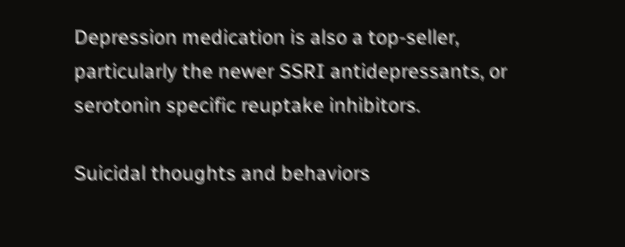Depression medication is also a top-seller, particularly the newer SSRI antidepressants, or serotonin specific reuptake inhibitors.

Suicidal thoughts and behaviors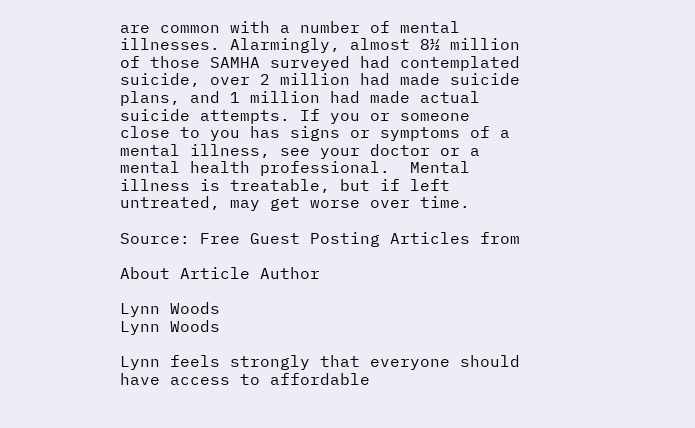are common with a number of mental illnesses. Alarmingly, almost 8½ million of those SAMHA surveyed had contemplated suicide, over 2 million had made suicide plans, and 1 million had made actual suicide attempts. If you or someone close to you has signs or symptoms of a mental illness, see your doctor or a mental health professional.  Mental illness is treatable, but if left untreated, may get worse over time.

Source: Free Guest Posting Articles from

About Article Author

Lynn Woods
Lynn Woods

Lynn feels strongly that everyone should have access to affordable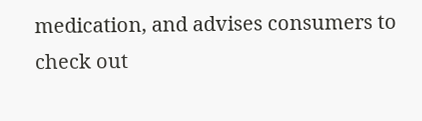medication, and advises consumers to check out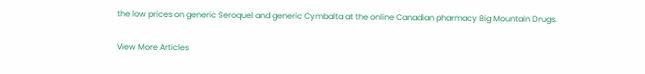the low prices on generic Seroquel and generic Cymbalta at the online Canadian pharmacy Big Mountain Drugs.

View More Articles